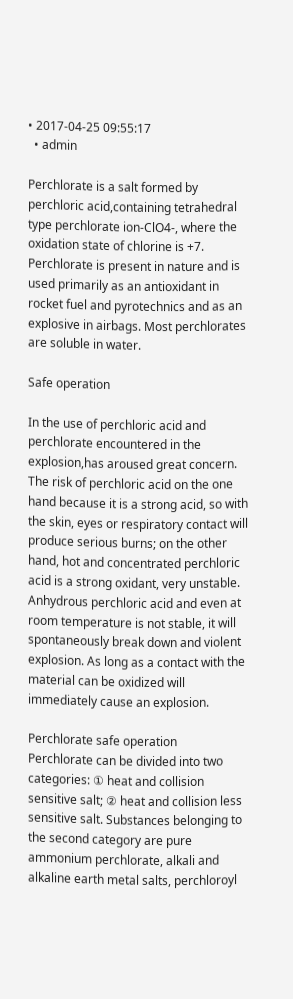• 2017-04-25 09:55:17
  • admin

Perchlorate is a salt formed by perchloric acid,containing tetrahedral type perchlorate ion-ClO4-, where the oxidation state of chlorine is +7. Perchlorate is present in nature and is used primarily as an antioxidant in rocket fuel and pyrotechnics and as an explosive in airbags. Most perchlorates are soluble in water.

Safe operation

In the use of perchloric acid and perchlorate encountered in the explosion,has aroused great concern. The risk of perchloric acid on the one hand because it is a strong acid, so with the skin, eyes or respiratory contact will produce serious burns; on the other hand, hot and concentrated perchloric acid is a strong oxidant, very unstable. Anhydrous perchloric acid and even at room temperature is not stable, it will spontaneously break down and violent explosion. As long as a contact with the material can be oxidized will immediately cause an explosion.

Perchlorate safe operation
Perchlorate can be divided into two categories: ① heat and collision sensitive salt; ② heat and collision less sensitive salt. Substances belonging to the second category are pure ammonium perchlorate, alkali and alkaline earth metal salts, perchloroyl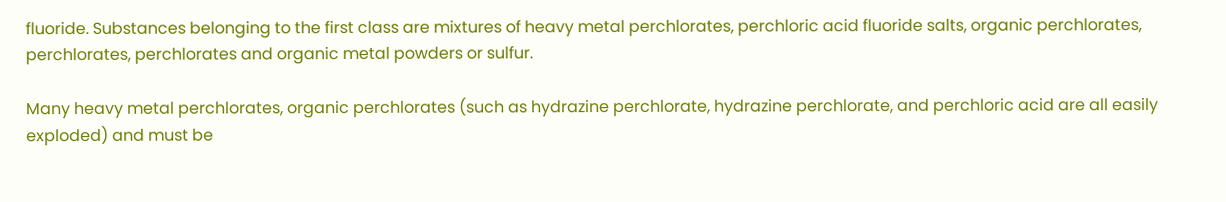fluoride. Substances belonging to the first class are mixtures of heavy metal perchlorates, perchloric acid fluoride salts, organic perchlorates, perchlorates, perchlorates and organic metal powders or sulfur.

Many heavy metal perchlorates, organic perchlorates (such as hydrazine perchlorate, hydrazine perchlorate, and perchloric acid are all easily exploded) and must be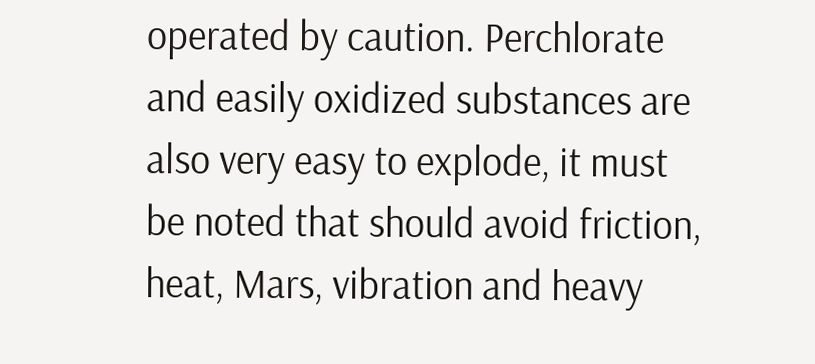operated by caution. Perchlorate and easily oxidized substances are also very easy to explode, it must be noted that should avoid friction, heat, Mars, vibration and heavy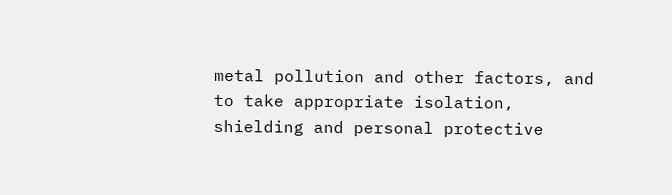metal pollution and other factors, and to take appropriate isolation, shielding and personal protective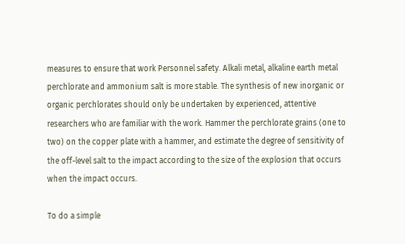measures to ensure that work Personnel safety. Alkali metal, alkaline earth metal perchlorate and ammonium salt is more stable. The synthesis of new inorganic or organic perchlorates should only be undertaken by experienced, attentive researchers who are familiar with the work. Hammer the perchlorate grains (one to two) on the copper plate with a hammer, and estimate the degree of sensitivity of the off-level salt to the impact according to the size of the explosion that occurs when the impact occurs.

To do a simple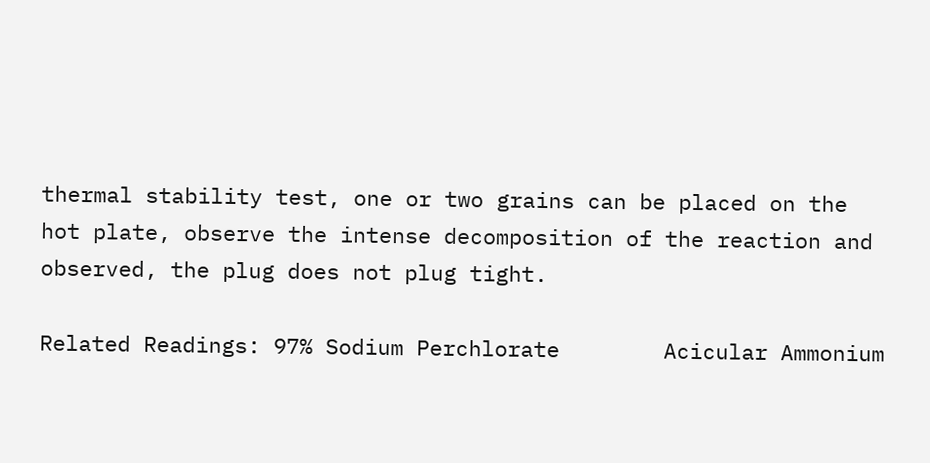thermal stability test, one or two grains can be placed on the hot plate, observe the intense decomposition of the reaction and observed, the plug does not plug tight.

Related Readings: 97% Sodium Perchlorate        Acicular Ammonium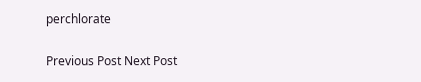perchlorate

Previous Post Next Post